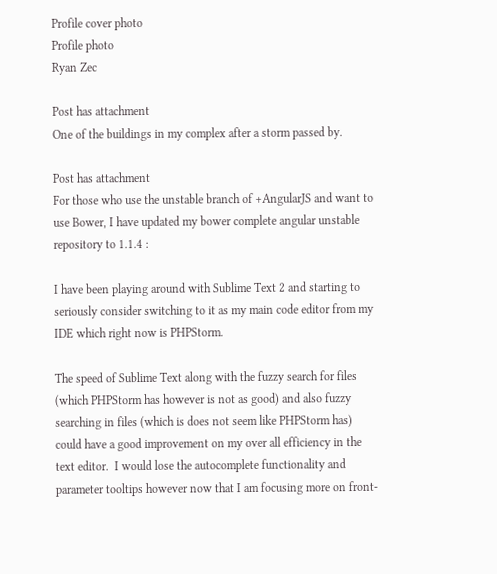Profile cover photo
Profile photo
Ryan Zec

Post has attachment
One of the buildings in my complex after a storm passed by.

Post has attachment
For those who use the unstable branch of +AngularJS and want to use Bower, I have updated my bower complete angular unstable repository to 1.1.4 :

I have been playing around with Sublime Text 2 and starting to seriously consider switching to it as my main code editor from my IDE which right now is PHPStorm.

The speed of Sublime Text along with the fuzzy search for files (which PHPStorm has however is not as good) and also fuzzy searching in files (which is does not seem like PHPStorm has) could have a good improvement on my over all efficiency in the text editor.  I would lose the autocomplete functionality and parameter tooltips however now that I am focusing more on front-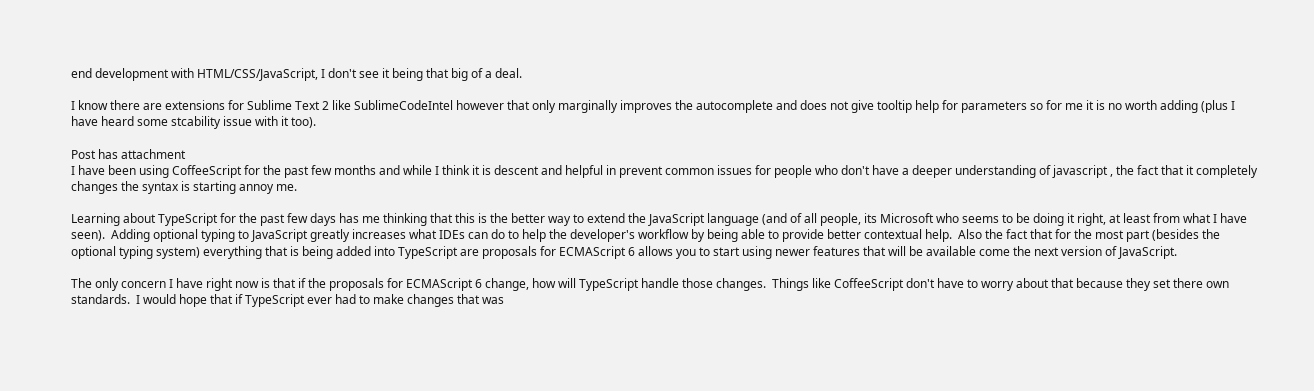end development with HTML/CSS/JavaScript, I don't see it being that big of a deal.

I know there are extensions for Sublime Text 2 like SublimeCodeIntel however that only marginally improves the autocomplete and does not give tooltip help for parameters so for me it is no worth adding (plus I have heard some stcability issue with it too).

Post has attachment
I have been using CoffeeScript for the past few months and while I think it is descent and helpful in prevent common issues for people who don't have a deeper understanding of javascript , the fact that it completely changes the syntax is starting annoy me.

Learning about TypeScript for the past few days has me thinking that this is the better way to extend the JavaScript language (and of all people, its Microsoft who seems to be doing it right, at least from what I have seen).  Adding optional typing to JavaScript greatly increases what IDEs can do to help the developer's workflow by being able to provide better contextual help.  Also the fact that for the most part (besides the optional typing system) everything that is being added into TypeScript are proposals for ECMAScript 6 allows you to start using newer features that will be available come the next version of JavaScript.

The only concern I have right now is that if the proposals for ECMAScript 6 change, how will TypeScript handle those changes.  Things like CoffeeScript don't have to worry about that because they set there own standards.  I would hope that if TypeScript ever had to make changes that was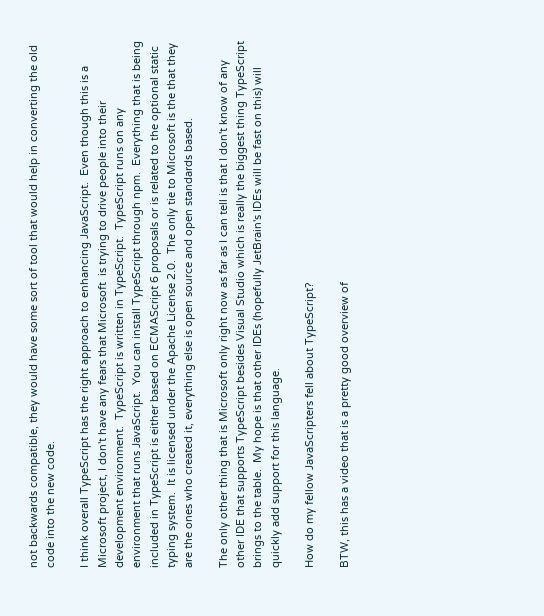not backwards compatible, they would have some sort of tool that would help in converting the old code into the new code.

I think overall TypeScript has the right approach to enhancing JavaScript.  Even though this is a Microsoft project, I don't have any fears that Microsoft  is trying to drive people into their development environment.  TypeScript is written in TypeScript.  TypeScript runs on any environment that runs JavaScript.  You can install TypeScript through npm.  Everything that is being included in TypeScript is either based on ECMAScript 6 proposals or is related to the optional static typing system.  It is licensed under the Apache License 2.0.  The only tie to Microsoft is the that they are the ones who created it, everything else is open source and open standards based.

The only other thing that is Microsoft only right now as far as I can tell is that I don't know of any other IDE that supports TypeScript besides Visual Studio which is really the biggest thing TypeScript brings to the table.  My hope is that other IDEs (hopefully JetBrain's IDEs will be fast on this) will quickly add support for this language.

How do my fellow JavaScripters fell about TypeScript?

BTW, this has a video that is a pretty good overview of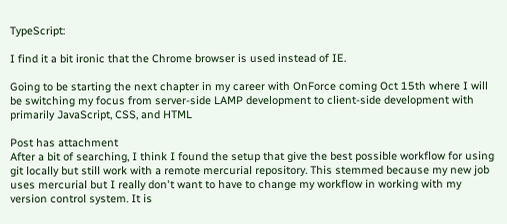TypeScript:

I find it a bit ironic that the Chrome browser is used instead of IE.

Going to be starting the next chapter in my career with OnForce coming Oct 15th where I will be switching my focus from server-side LAMP development to client-side development with primarily JavaScript, CSS, and HTML

Post has attachment
After a bit of searching, I think I found the setup that give the best possible workflow for using git locally but still work with a remote mercurial repository. This stemmed because my new job uses mercurial but I really don't want to have to change my workflow in working with my version control system. It is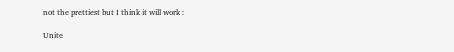not the prettiest but I think it will work :

Unite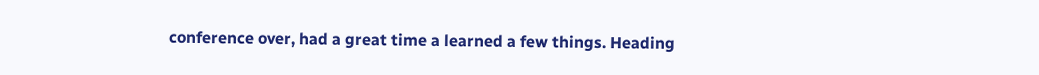conference over, had a great time a learned a few things. Heading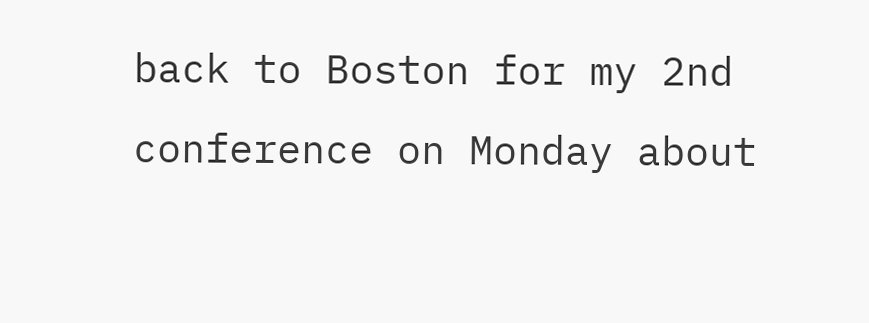back to Boston for my 2nd conference on Monday about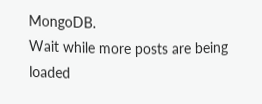MongoDB.
Wait while more posts are being loaded